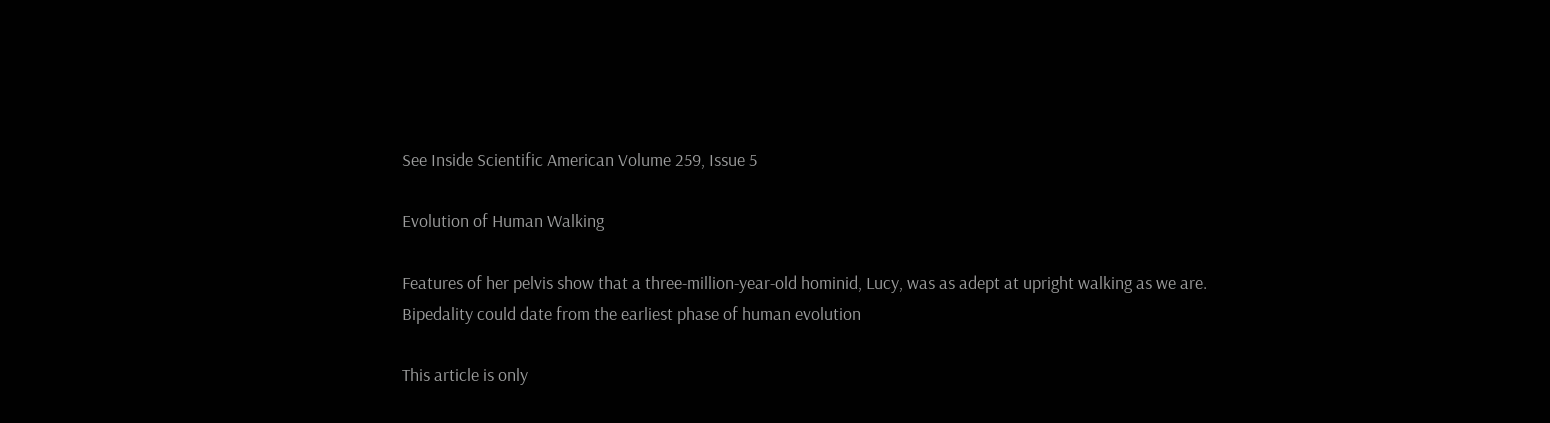See Inside Scientific American Volume 259, Issue 5

Evolution of Human Walking

Features of her pelvis show that a three-million-year-old hominid, Lucy, was as adept at upright walking as we are. Bipedality could date from the earliest phase of human evolution

This article is only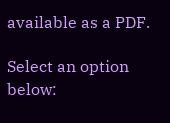available as a PDF.

Select an option below: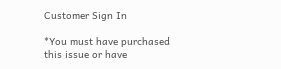Customer Sign In

*You must have purchased this issue or have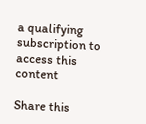a qualifying subscription to access this content

Share this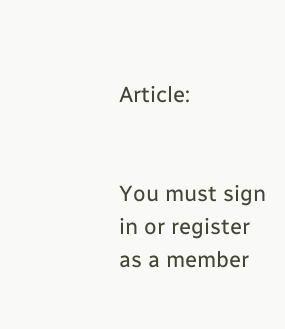Article:


You must sign in or register as a member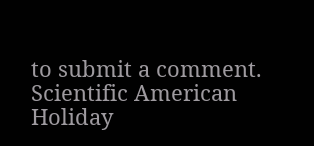to submit a comment.
Scientific American Holiday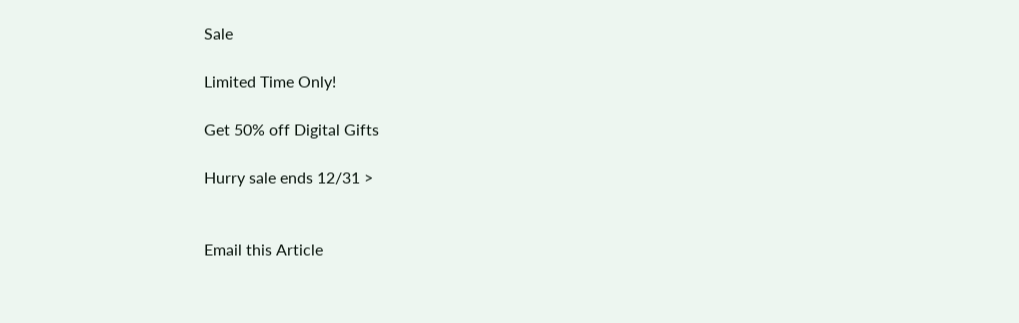Sale

Limited Time Only!

Get 50% off Digital Gifts

Hurry sale ends 12/31 >


Email this Article